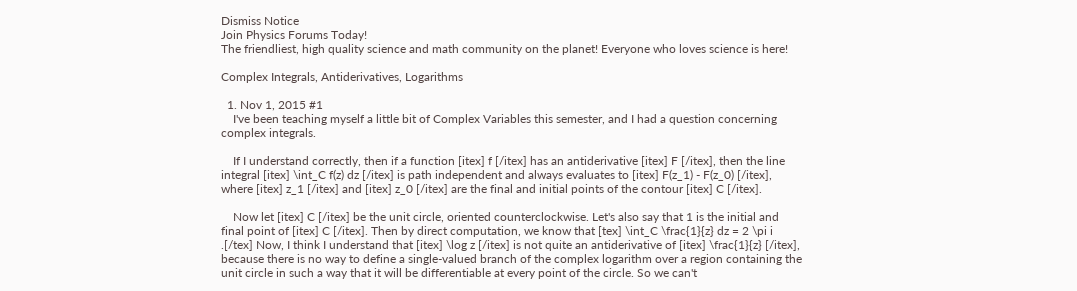Dismiss Notice
Join Physics Forums Today!
The friendliest, high quality science and math community on the planet! Everyone who loves science is here!

Complex Integrals, Antiderivatives, Logarithms

  1. Nov 1, 2015 #1
    I've been teaching myself a little bit of Complex Variables this semester, and I had a question concerning complex integrals.

    If I understand correctly, then if a function [itex] f [/itex] has an antiderivative [itex] F [/itex], then the line integral [itex] \int_C f(z) dz [/itex] is path independent and always evaluates to [itex] F(z_1) - F(z_0) [/itex], where [itex] z_1 [/itex] and [itex] z_0 [/itex] are the final and initial points of the contour [itex] C [/itex].

    Now let [itex] C [/itex] be the unit circle, oriented counterclockwise. Let's also say that 1 is the initial and final point of [itex] C [/itex]. Then by direct computation, we know that [tex] \int_C \frac{1}{z} dz = 2 \pi i .[/tex] Now, I think I understand that [itex] \log z [/itex] is not quite an antiderivative of [itex] \frac{1}{z} [/itex], because there is no way to define a single-valued branch of the complex logarithm over a region containing the unit circle in such a way that it will be differentiable at every point of the circle. So we can't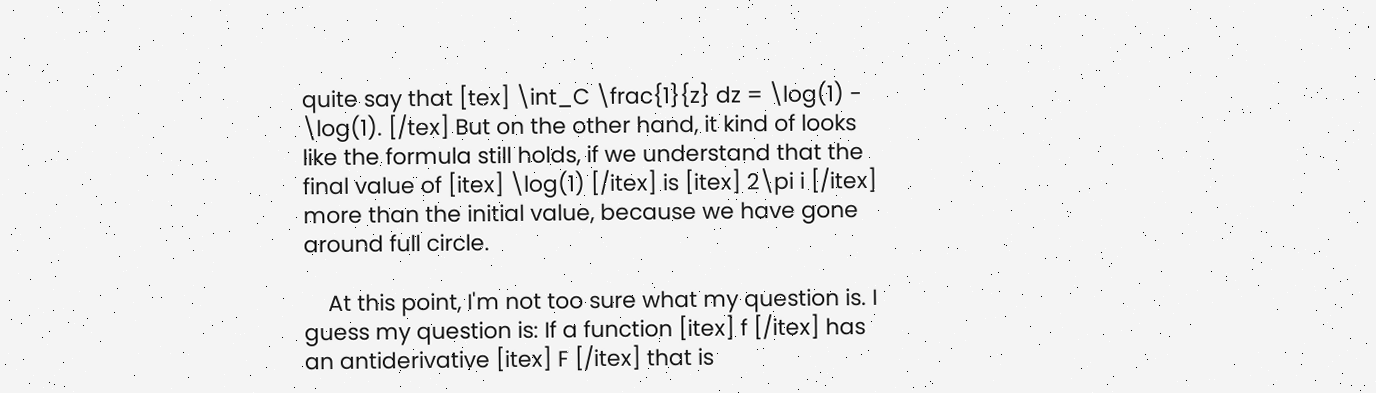quite say that [tex] \int_C \frac{1}{z} dz = \log(1) - \log(1). [/tex] But on the other hand, it kind of looks like the formula still holds, if we understand that the final value of [itex] \log(1) [/itex] is [itex] 2\pi i [/itex] more than the initial value, because we have gone around full circle.

    At this point, I'm not too sure what my question is. I guess my question is: If a function [itex] f [/itex] has an antiderivative [itex] F [/itex] that is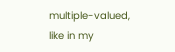multiple-valued, like in my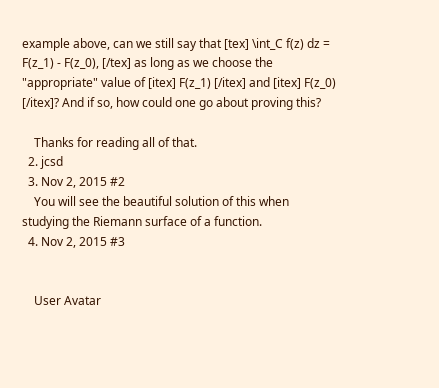example above, can we still say that [tex] \int_C f(z) dz = F(z_1) - F(z_0), [/tex] as long as we choose the "appropriate" value of [itex] F(z_1) [/itex] and [itex] F(z_0) [/itex]? And if so, how could one go about proving this?

    Thanks for reading all of that.
  2. jcsd
  3. Nov 2, 2015 #2
    You will see the beautiful solution of this when studying the Riemann surface of a function.
  4. Nov 2, 2015 #3


    User Avatar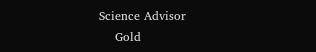Science Advisor
    Gold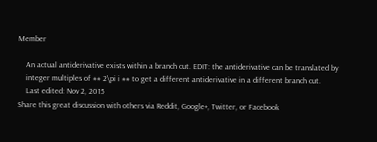Member

    An actual antiderivative exists within a branch cut. EDIT: the antiderivative can be translated by
    integer multiples of ## 2\pi i ## to get a different antiderivative in a different branch cut.
    Last edited: Nov 2, 2015
Share this great discussion with others via Reddit, Google+, Twitter, or Facebook